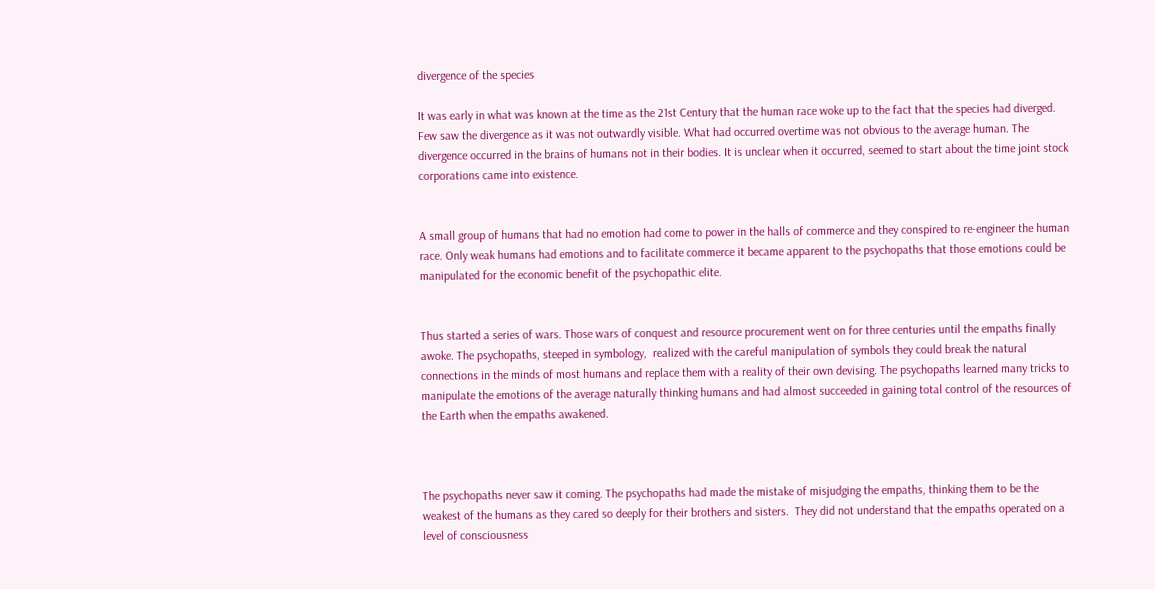divergence of the species

It was early in what was known at the time as the 21st Century that the human race woke up to the fact that the species had diverged. Few saw the divergence as it was not outwardly visible. What had occurred overtime was not obvious to the average human. The divergence occurred in the brains of humans not in their bodies. It is unclear when it occurred, seemed to start about the time joint stock corporations came into existence.


A small group of humans that had no emotion had come to power in the halls of commerce and they conspired to re-engineer the human race. Only weak humans had emotions and to facilitate commerce it became apparent to the psychopaths that those emotions could be manipulated for the economic benefit of the psychopathic elite.


Thus started a series of wars. Those wars of conquest and resource procurement went on for three centuries until the empaths finally awoke. The psychopaths, steeped in symbology,  realized with the careful manipulation of symbols they could break the natural connections in the minds of most humans and replace them with a reality of their own devising. The psychopaths learned many tricks to manipulate the emotions of the average naturally thinking humans and had almost succeeded in gaining total control of the resources of the Earth when the empaths awakened.



The psychopaths never saw it coming. The psychopaths had made the mistake of misjudging the empaths, thinking them to be the weakest of the humans as they cared so deeply for their brothers and sisters.  They did not understand that the empaths operated on a level of consciousness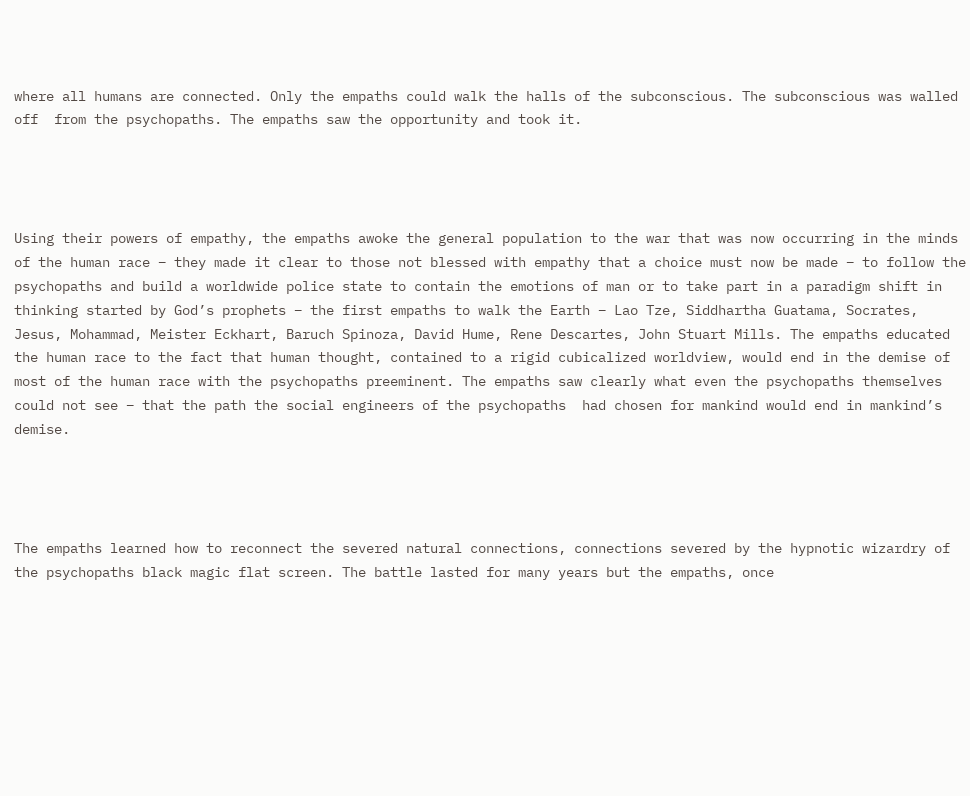where all humans are connected. Only the empaths could walk the halls of the subconscious. The subconscious was walled off  from the psychopaths. The empaths saw the opportunity and took it.




Using their powers of empathy, the empaths awoke the general population to the war that was now occurring in the minds of the human race – they made it clear to those not blessed with empathy that a choice must now be made – to follow the psychopaths and build a worldwide police state to contain the emotions of man or to take part in a paradigm shift in thinking started by God’s prophets – the first empaths to walk the Earth – Lao Tze, Siddhartha Guatama, Socrates, Jesus, Mohammad, Meister Eckhart, Baruch Spinoza, David Hume, Rene Descartes, John Stuart Mills. The empaths educated the human race to the fact that human thought, contained to a rigid cubicalized worldview, would end in the demise of most of the human race with the psychopaths preeminent. The empaths saw clearly what even the psychopaths themselves could not see – that the path the social engineers of the psychopaths  had chosen for mankind would end in mankind’s demise.




The empaths learned how to reconnect the severed natural connections, connections severed by the hypnotic wizardry of the psychopaths black magic flat screen. The battle lasted for many years but the empaths, once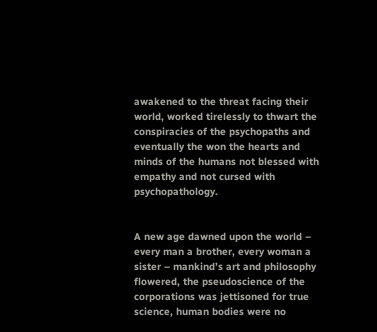awakened to the threat facing their world, worked tirelessly to thwart the conspiracies of the psychopaths and eventually the won the hearts and minds of the humans not blessed with empathy and not cursed with psychopathology.


A new age dawned upon the world – every man a brother, every woman a sister – mankind’s art and philosophy flowered, the pseudoscience of the corporations was jettisoned for true science, human bodies were no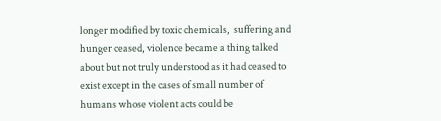longer modified by toxic chemicals,  suffering and hunger ceased, violence became a thing talked  about but not truly understood as it had ceased to exist except in the cases of small number of humans whose violent acts could be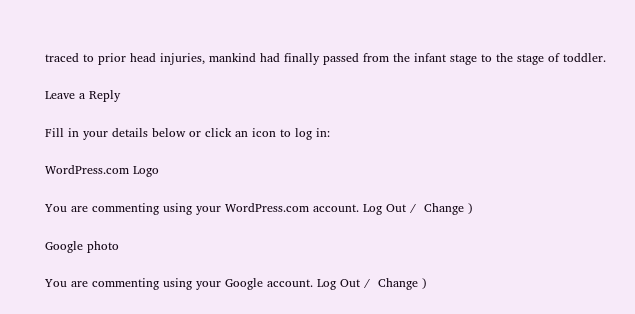traced to prior head injuries, mankind had finally passed from the infant stage to the stage of toddler.

Leave a Reply

Fill in your details below or click an icon to log in:

WordPress.com Logo

You are commenting using your WordPress.com account. Log Out /  Change )

Google photo

You are commenting using your Google account. Log Out /  Change )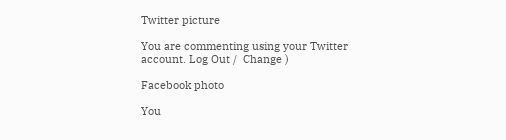Twitter picture

You are commenting using your Twitter account. Log Out /  Change )

Facebook photo

You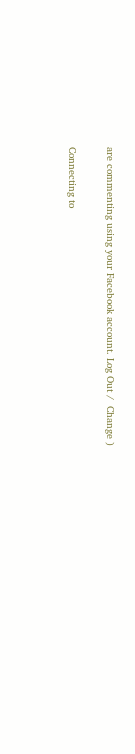are commenting using your Facebook account. Log Out /  Change )

Connecting to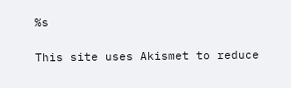%s

This site uses Akismet to reduce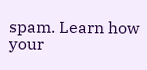spam. Learn how your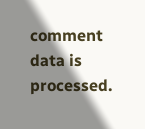comment data is processed.